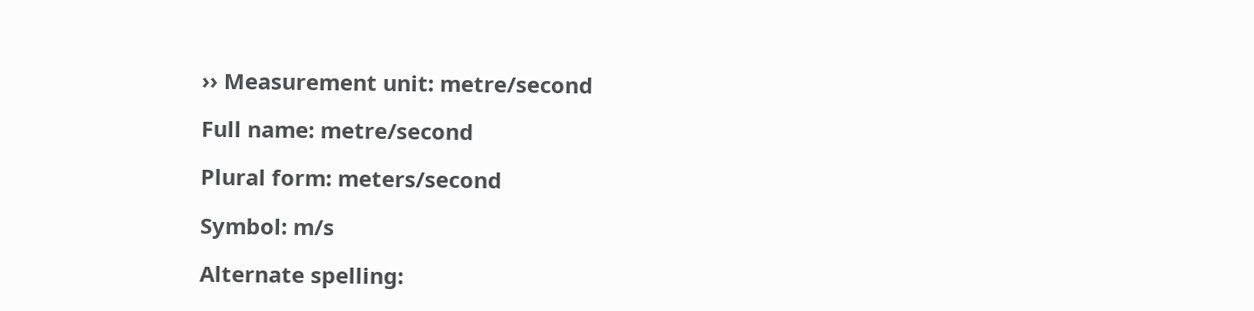›› Measurement unit: metre/second

Full name: metre/second

Plural form: meters/second

Symbol: m/s

Alternate spelling: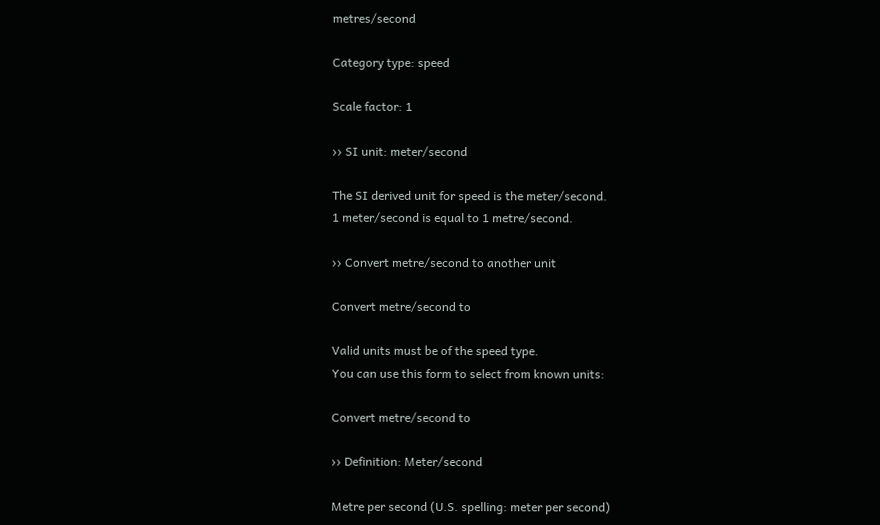metres/second

Category type: speed

Scale factor: 1

›› SI unit: meter/second

The SI derived unit for speed is the meter/second.
1 meter/second is equal to 1 metre/second.

›› Convert metre/second to another unit

Convert metre/second to

Valid units must be of the speed type.
You can use this form to select from known units:

Convert metre/second to

›› Definition: Meter/second

Metre per second (U.S. spelling: meter per second)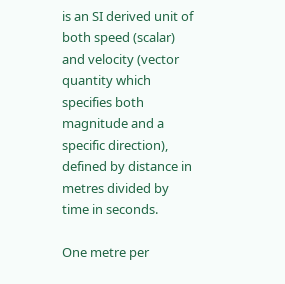is an SI derived unit of both speed (scalar) and velocity (vector quantity which specifies both magnitude and a specific direction), defined by distance in metres divided by time in seconds.

One metre per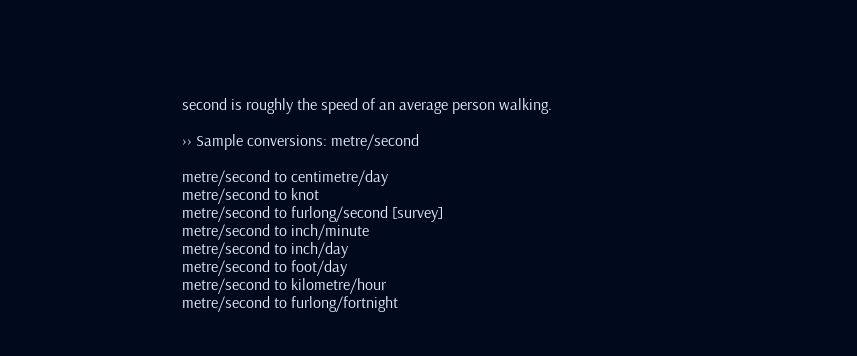second is roughly the speed of an average person walking.

›› Sample conversions: metre/second

metre/second to centimetre/day
metre/second to knot
metre/second to furlong/second [survey]
metre/second to inch/minute
metre/second to inch/day
metre/second to foot/day
metre/second to kilometre/hour
metre/second to furlong/fortnight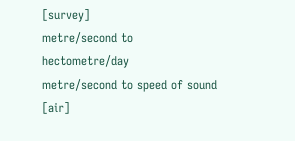[survey]
metre/second to hectometre/day
metre/second to speed of sound [air]